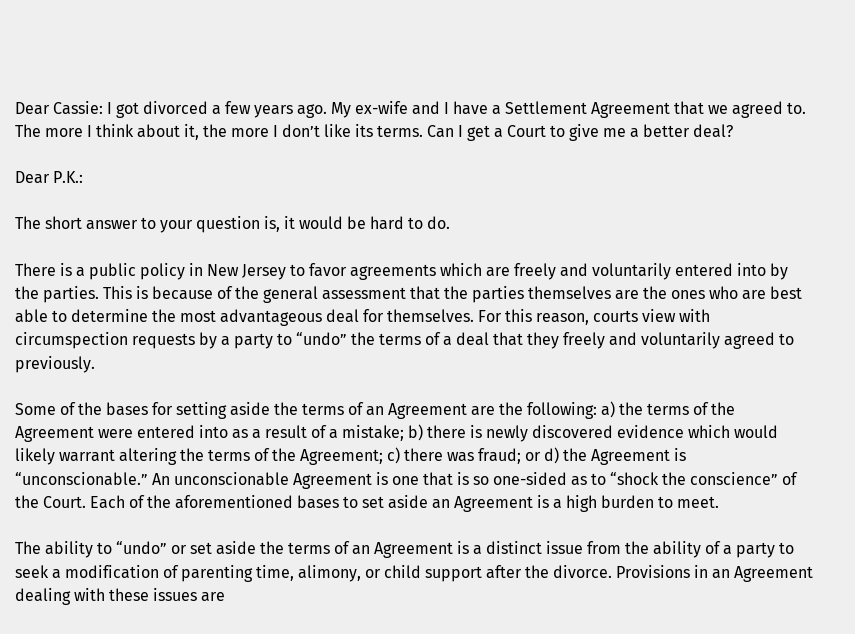Dear Cassie: I got divorced a few years ago. My ex-wife and I have a Settlement Agreement that we agreed to. The more I think about it, the more I don’t like its terms. Can I get a Court to give me a better deal?

Dear P.K.:

The short answer to your question is, it would be hard to do.

There is a public policy in New Jersey to favor agreements which are freely and voluntarily entered into by the parties. This is because of the general assessment that the parties themselves are the ones who are best able to determine the most advantageous deal for themselves. For this reason, courts view with circumspection requests by a party to “undo” the terms of a deal that they freely and voluntarily agreed to previously.

Some of the bases for setting aside the terms of an Agreement are the following: a) the terms of the Agreement were entered into as a result of a mistake; b) there is newly discovered evidence which would likely warrant altering the terms of the Agreement; c) there was fraud; or d) the Agreement is “unconscionable.” An unconscionable Agreement is one that is so one-sided as to “shock the conscience” of the Court. Each of the aforementioned bases to set aside an Agreement is a high burden to meet.

The ability to “undo” or set aside the terms of an Agreement is a distinct issue from the ability of a party to seek a modification of parenting time, alimony, or child support after the divorce. Provisions in an Agreement dealing with these issues are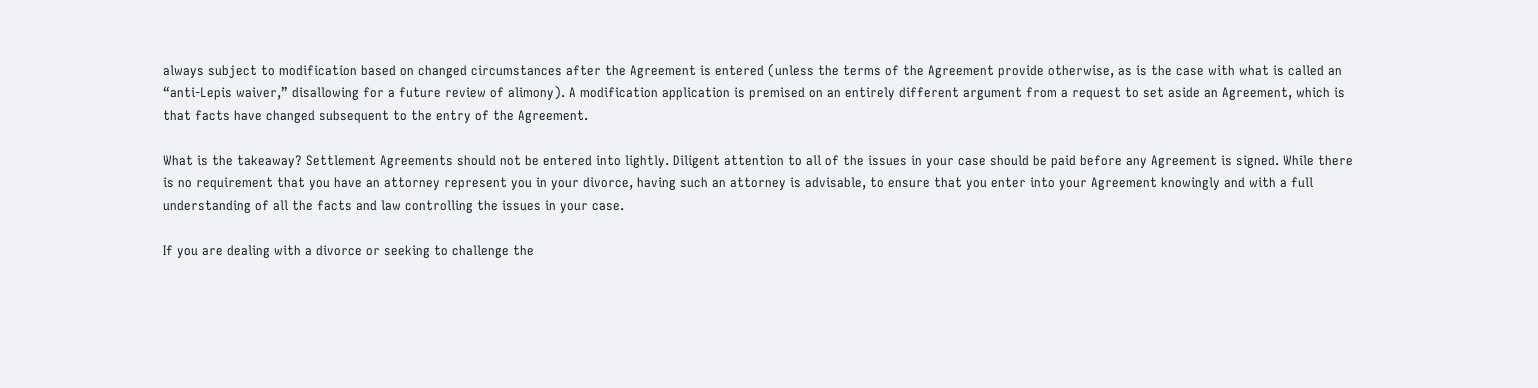always subject to modification based on changed circumstances after the Agreement is entered (unless the terms of the Agreement provide otherwise, as is the case with what is called an “anti-Lepis waiver,” disallowing for a future review of alimony). A modification application is premised on an entirely different argument from a request to set aside an Agreement, which is that facts have changed subsequent to the entry of the Agreement.

What is the takeaway? Settlement Agreements should not be entered into lightly. Diligent attention to all of the issues in your case should be paid before any Agreement is signed. While there is no requirement that you have an attorney represent you in your divorce, having such an attorney is advisable, to ensure that you enter into your Agreement knowingly and with a full understanding of all the facts and law controlling the issues in your case.

If you are dealing with a divorce or seeking to challenge the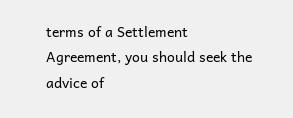terms of a Settlement Agreement, you should seek the advice of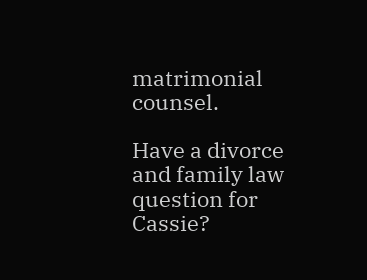matrimonial counsel.

Have a divorce and family law question for Cassie?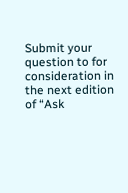Submit your question to for consideration in the next edition of “Ask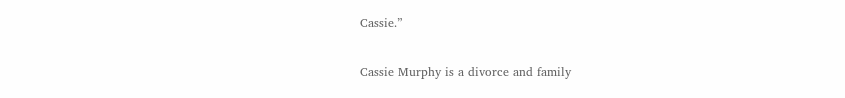Cassie.”

Cassie Murphy is a divorce and family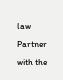law Partner with the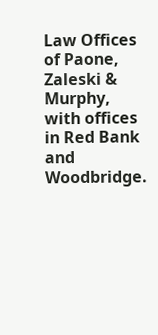Law Offices of Paone, Zaleski & Murphy, with offices in Red Bank and Woodbridge.